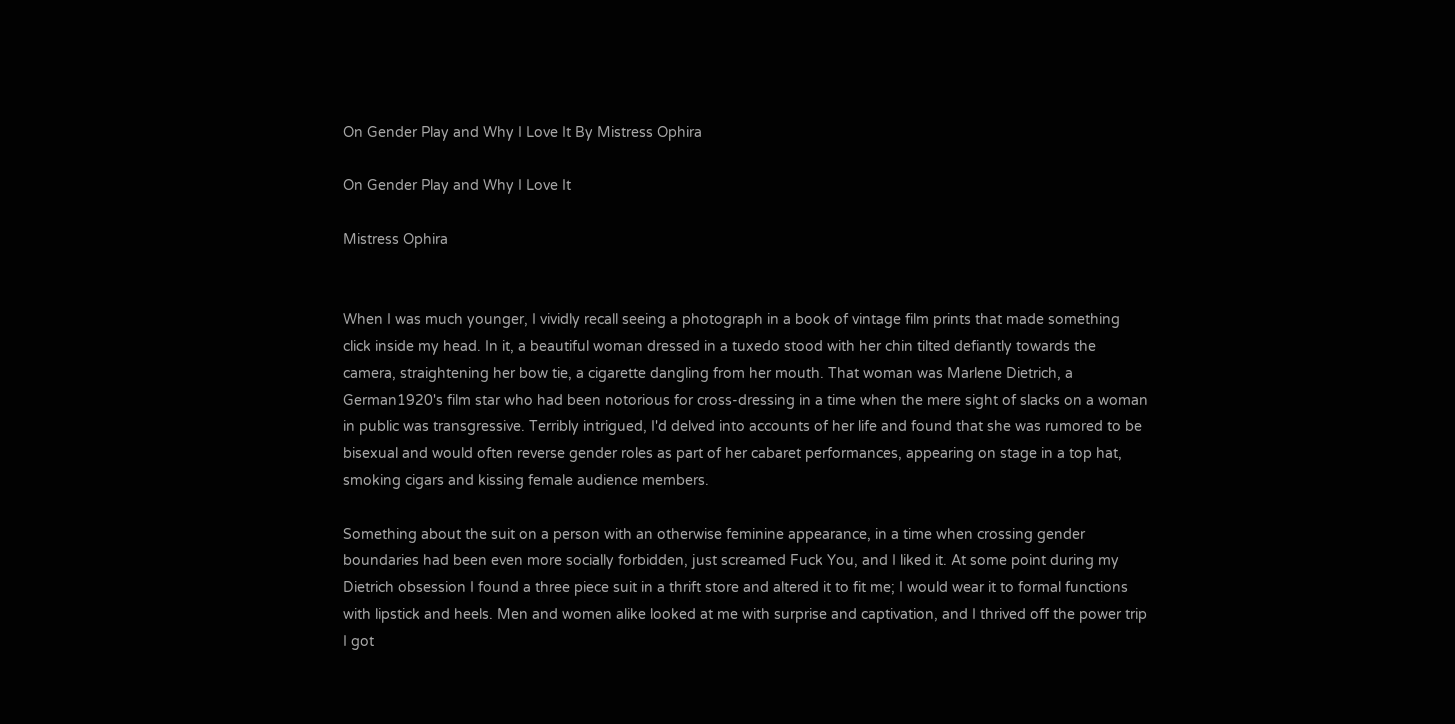On Gender Play and Why I Love It By Mistress Ophira

On Gender Play and Why I Love It

Mistress Ophira


When I was much younger, I vividly recall seeing a photograph in a book of vintage film prints that made something click inside my head. In it, a beautiful woman dressed in a tuxedo stood with her chin tilted defiantly towards the camera, straightening her bow tie, a cigarette dangling from her mouth. That woman was Marlene Dietrich, a German1920's film star who had been notorious for cross-dressing in a time when the mere sight of slacks on a woman in public was transgressive. Terribly intrigued, I'd delved into accounts of her life and found that she was rumored to be bisexual and would often reverse gender roles as part of her cabaret performances, appearing on stage in a top hat, smoking cigars and kissing female audience members.

Something about the suit on a person with an otherwise feminine appearance, in a time when crossing gender boundaries had been even more socially forbidden, just screamed Fuck You, and I liked it. At some point during my Dietrich obsession I found a three piece suit in a thrift store and altered it to fit me; I would wear it to formal functions with lipstick and heels. Men and women alike looked at me with surprise and captivation, and I thrived off the power trip I got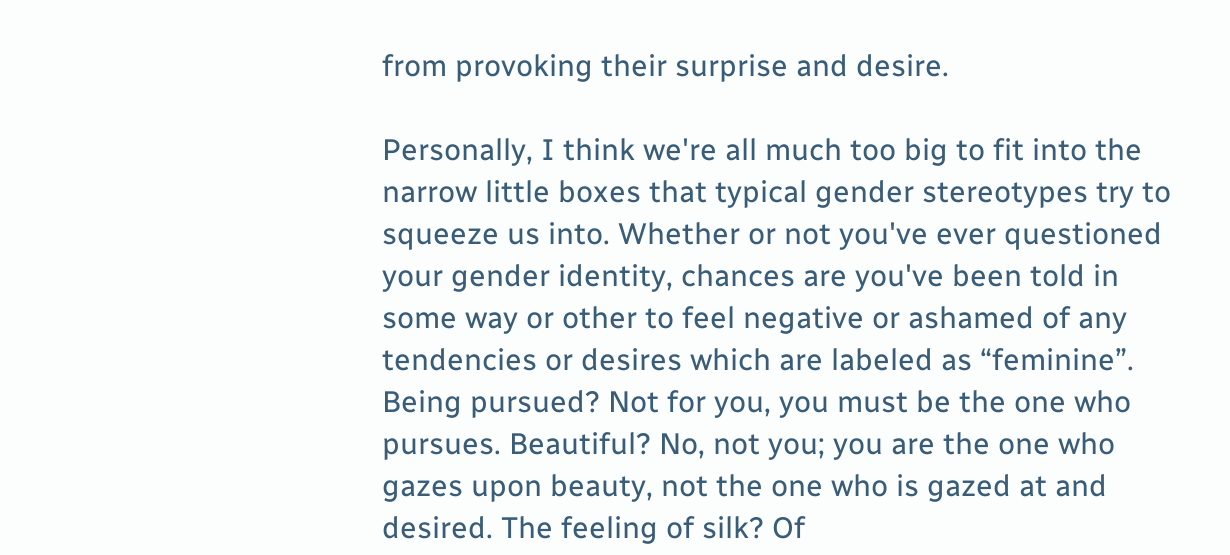from provoking their surprise and desire.

Personally, I think we're all much too big to fit into the narrow little boxes that typical gender stereotypes try to squeeze us into. Whether or not you've ever questioned your gender identity, chances are you've been told in some way or other to feel negative or ashamed of any tendencies or desires which are labeled as “feminine”. Being pursued? Not for you, you must be the one who pursues. Beautiful? No, not you; you are the one who gazes upon beauty, not the one who is gazed at and desired. The feeling of silk? Of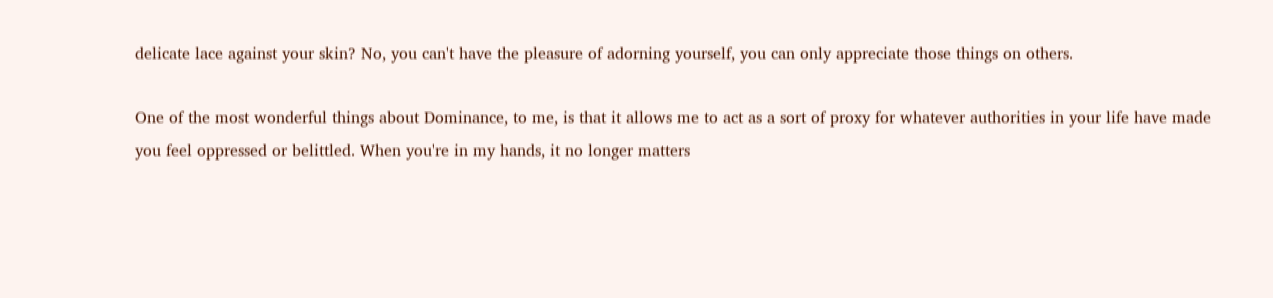delicate lace against your skin? No, you can't have the pleasure of adorning yourself, you can only appreciate those things on others.

One of the most wonderful things about Dominance, to me, is that it allows me to act as a sort of proxy for whatever authorities in your life have made you feel oppressed or belittled. When you're in my hands, it no longer matters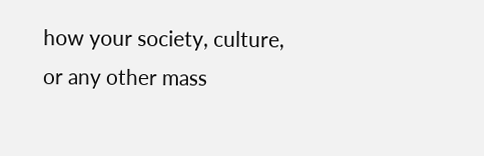how your society, culture, or any other mass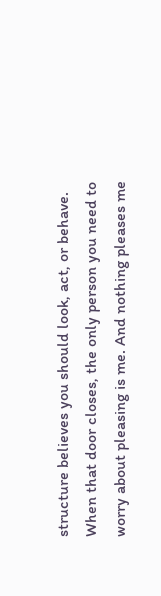structure believes you should look, act, or behave. When that door closes, the only person you need to worry about pleasing is me. And nothing pleases me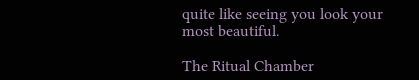quite like seeing you look your most beautiful.

The Ritual Chamber